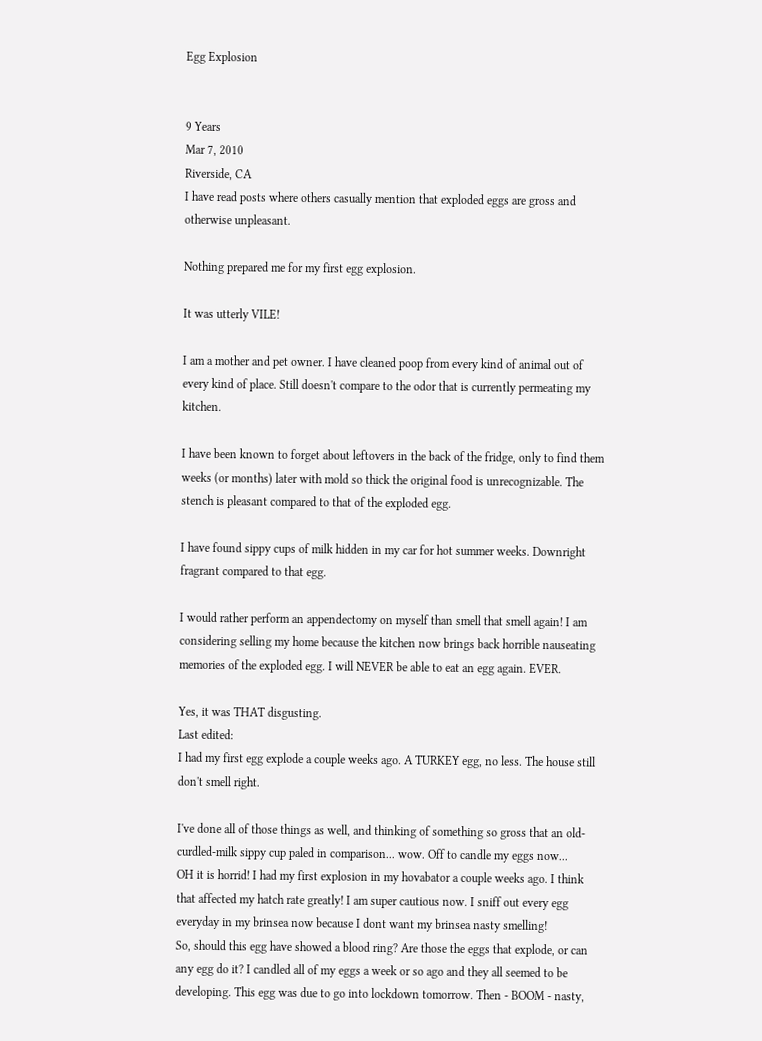Egg Explosion


9 Years
Mar 7, 2010
Riverside, CA
I have read posts where others casually mention that exploded eggs are gross and otherwise unpleasant.

Nothing prepared me for my first egg explosion.

It was utterly VILE!

I am a mother and pet owner. I have cleaned poop from every kind of animal out of every kind of place. Still doesn't compare to the odor that is currently permeating my kitchen.

I have been known to forget about leftovers in the back of the fridge, only to find them weeks (or months) later with mold so thick the original food is unrecognizable. The stench is pleasant compared to that of the exploded egg.

I have found sippy cups of milk hidden in my car for hot summer weeks. Downright fragrant compared to that egg.

I would rather perform an appendectomy on myself than smell that smell again! I am considering selling my home because the kitchen now brings back horrible nauseating memories of the exploded egg. I will NEVER be able to eat an egg again. EVER.

Yes, it was THAT disgusting.
Last edited:
I had my first egg explode a couple weeks ago. A TURKEY egg, no less. The house still don't smell right.

I've done all of those things as well, and thinking of something so gross that an old-curdled-milk sippy cup paled in comparison... wow. Off to candle my eggs now...
OH it is horrid! I had my first explosion in my hovabator a couple weeks ago. I think that affected my hatch rate greatly! I am super cautious now. I sniff out every egg everyday in my brinsea now because I dont want my brinsea nasty smelling!
So, should this egg have showed a blood ring? Are those the eggs that explode, or can any egg do it? I candled all of my eggs a week or so ago and they all seemed to be developing. This egg was due to go into lockdown tomorrow. Then - BOOM - nasty,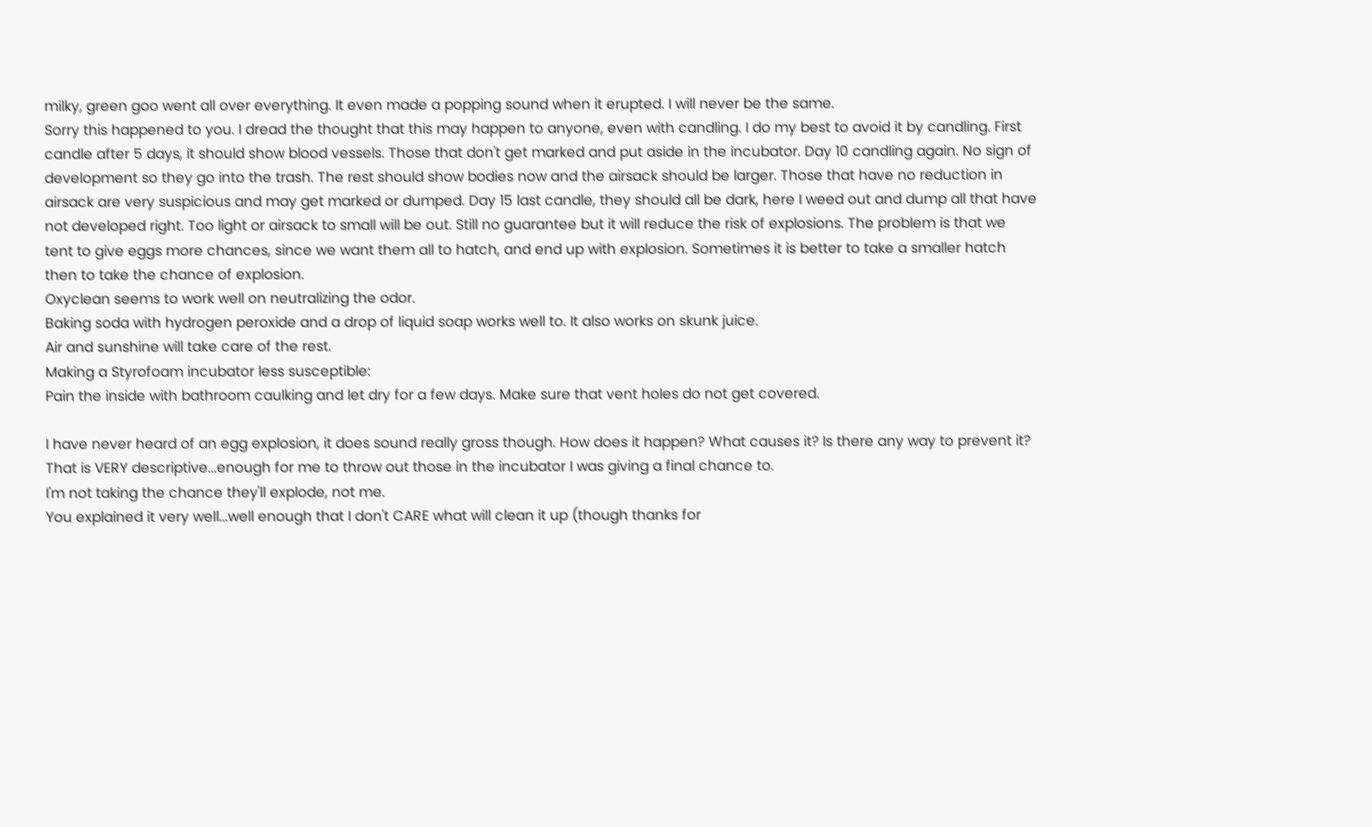milky, green goo went all over everything. It even made a popping sound when it erupted. I will never be the same.
Sorry this happened to you. I dread the thought that this may happen to anyone, even with candling. I do my best to avoid it by candling. First candle after 5 days, it should show blood vessels. Those that don't get marked and put aside in the incubator. Day 10 candling again. No sign of development so they go into the trash. The rest should show bodies now and the airsack should be larger. Those that have no reduction in airsack are very suspicious and may get marked or dumped. Day 15 last candle, they should all be dark, here I weed out and dump all that have not developed right. Too light or airsack to small will be out. Still no guarantee but it will reduce the risk of explosions. The problem is that we tent to give eggs more chances, since we want them all to hatch, and end up with explosion. Sometimes it is better to take a smaller hatch then to take the chance of explosion.
Oxyclean seems to work well on neutralizing the odor.
Baking soda with hydrogen peroxide and a drop of liquid soap works well to. It also works on skunk juice.
Air and sunshine will take care of the rest.
Making a Styrofoam incubator less susceptible:
Pain the inside with bathroom caulking and let dry for a few days. Make sure that vent holes do not get covered.

I have never heard of an egg explosion, it does sound really gross though. How does it happen? What causes it? Is there any way to prevent it?
That is VERY descriptive...enough for me to throw out those in the incubator I was giving a final chance to.
I'm not taking the chance they'll explode, not me.
You explained it very well...well enough that I don't CARE what will clean it up (though thanks for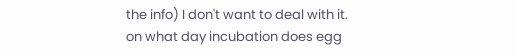the info) I don't want to deal with it.
on what day incubation does egg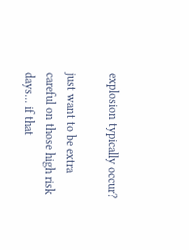explosion typically occur?

just want to be extra careful on those high risk days... if that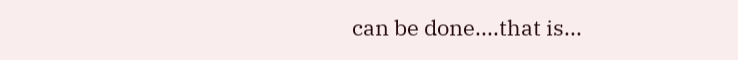can be done....that is...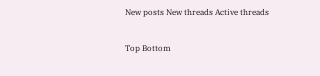New posts New threads Active threads

Top Bottom